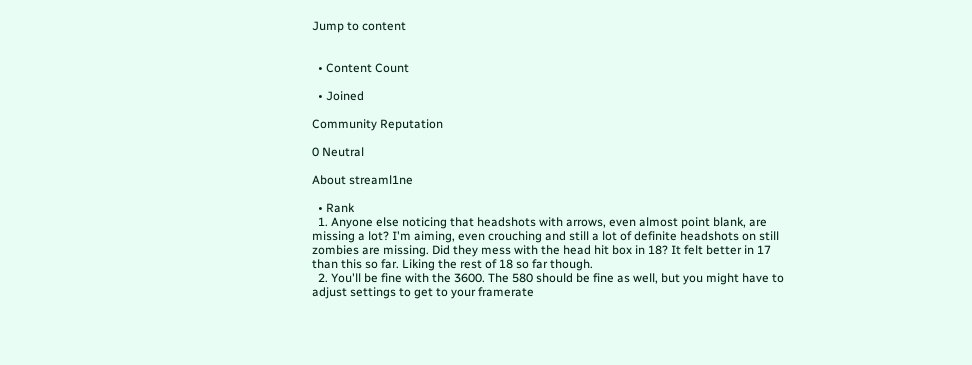Jump to content


  • Content Count

  • Joined

Community Reputation

0 Neutral

About streaml1ne

  • Rank
  1. Anyone else noticing that headshots with arrows, even almost point blank, are missing a lot? I'm aiming, even crouching and still a lot of definite headshots on still zombies are missing. Did they mess with the head hit box in 18? It felt better in 17 than this so far. Liking the rest of 18 so far though.
  2. You'll be fine with the 3600. The 580 should be fine as well, but you might have to adjust settings to get to your framerate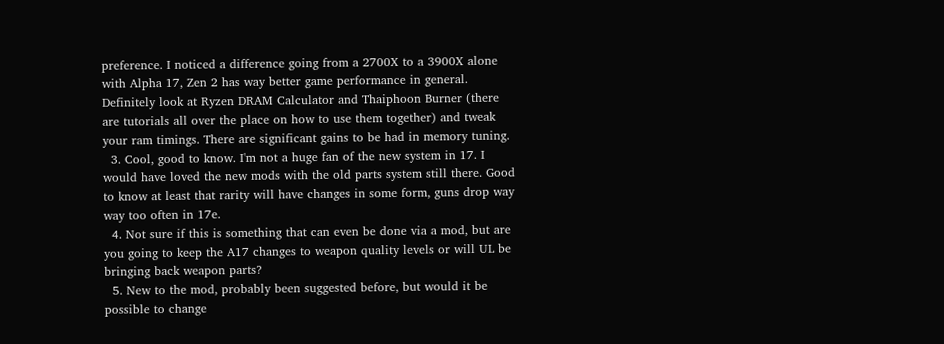preference. I noticed a difference going from a 2700X to a 3900X alone with Alpha 17, Zen 2 has way better game performance in general. Definitely look at Ryzen DRAM Calculator and Thaiphoon Burner (there are tutorials all over the place on how to use them together) and tweak your ram timings. There are significant gains to be had in memory tuning.
  3. Cool, good to know. I'm not a huge fan of the new system in 17. I would have loved the new mods with the old parts system still there. Good to know at least that rarity will have changes in some form, guns drop way way too often in 17e.
  4. Not sure if this is something that can even be done via a mod, but are you going to keep the A17 changes to weapon quality levels or will UL be bringing back weapon parts?
  5. New to the mod, probably been suggested before, but would it be possible to change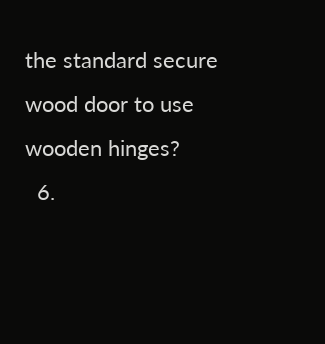the standard secure wood door to use wooden hinges?
  6.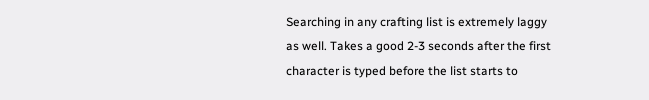Searching in any crafting list is extremely laggy as well. Takes a good 2-3 seconds after the first character is typed before the list starts to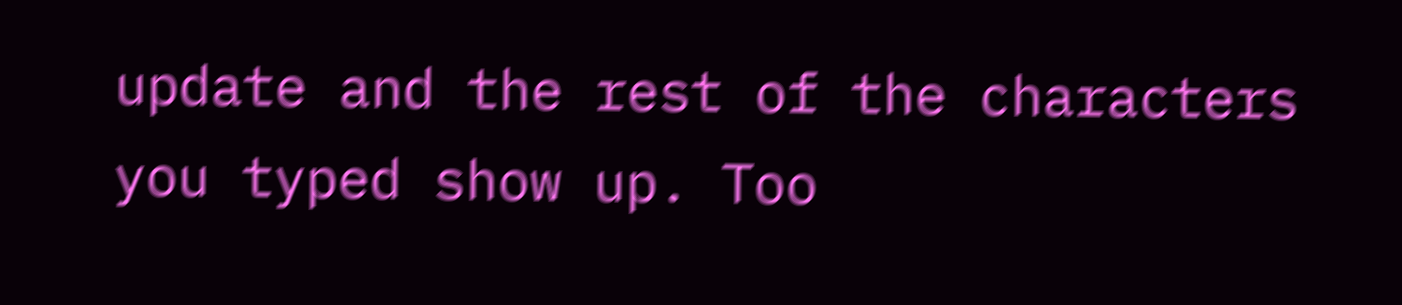update and the rest of the characters you typed show up. Too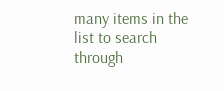many items in the list to search through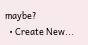maybe?
  • Create New...